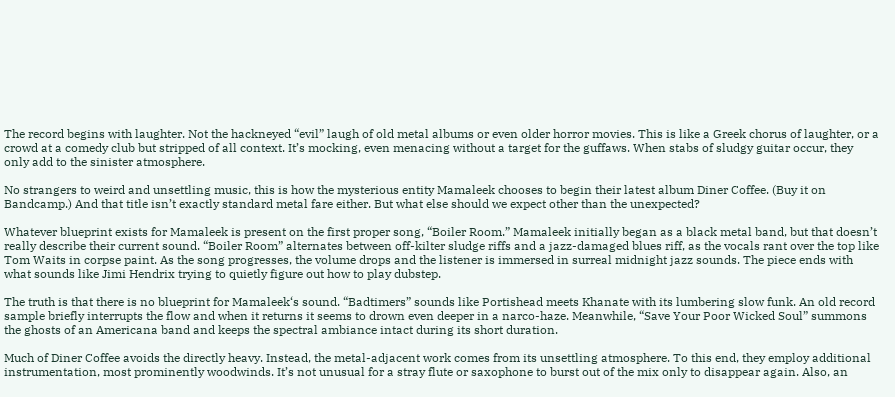The record begins with laughter. Not the hackneyed “evil” laugh of old metal albums or even older horror movies. This is like a Greek chorus of laughter, or a crowd at a comedy club but stripped of all context. It’s mocking, even menacing without a target for the guffaws. When stabs of sludgy guitar occur, they only add to the sinister atmosphere.

No strangers to weird and unsettling music, this is how the mysterious entity Mamaleek chooses to begin their latest album Diner Coffee. (Buy it on Bandcamp.) And that title isn’t exactly standard metal fare either. But what else should we expect other than the unexpected?

Whatever blueprint exists for Mamaleek is present on the first proper song, “Boiler Room.” Mamaleek initially began as a black metal band, but that doesn’t really describe their current sound. “Boiler Room” alternates between off-kilter sludge riffs and a jazz-damaged blues riff, as the vocals rant over the top like Tom Waits in corpse paint. As the song progresses, the volume drops and the listener is immersed in surreal midnight jazz sounds. The piece ends with what sounds like Jimi Hendrix trying to quietly figure out how to play dubstep.

The truth is that there is no blueprint for Mamaleek‘s sound. “Badtimers” sounds like Portishead meets Khanate with its lumbering slow funk. An old record sample briefly interrupts the flow and when it returns it seems to drown even deeper in a narco-haze. Meanwhile, “Save Your Poor Wicked Soul” summons the ghosts of an Americana band and keeps the spectral ambiance intact during its short duration.

Much of Diner Coffee avoids the directly heavy. Instead, the metal-adjacent work comes from its unsettling atmosphere. To this end, they employ additional instrumentation, most prominently woodwinds. It’s not unusual for a stray flute or saxophone to burst out of the mix only to disappear again. Also, an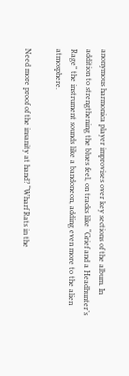anonymous harmonica player improvises over key sections of the album. In addition to strengthening the blues feel, on tracks like “Grief and a Headhunter’s Rage” the instrument sounds like a bandoneon, adding even more to the alien atmosphere.

Need more proof of the insanity at hand? “Wharf Rats in the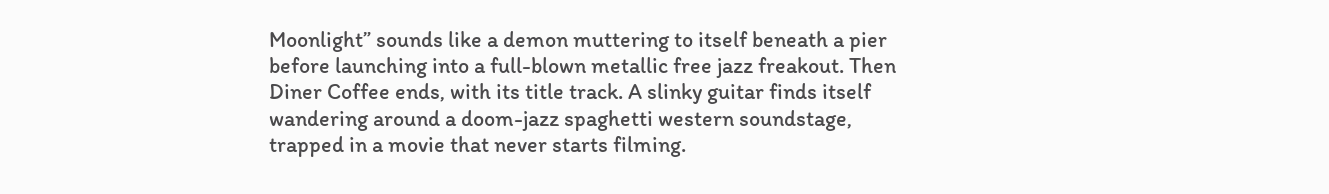Moonlight” sounds like a demon muttering to itself beneath a pier before launching into a full-blown metallic free jazz freakout. Then Diner Coffee ends, with its title track. A slinky guitar finds itself wandering around a doom-jazz spaghetti western soundstage, trapped in a movie that never starts filming.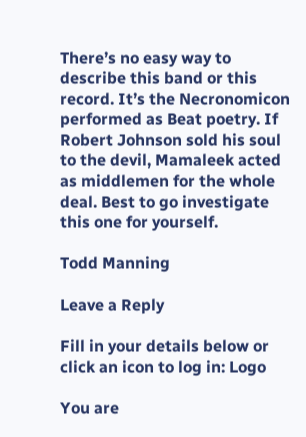There’s no easy way to describe this band or this record. It’s the Necronomicon performed as Beat poetry. If Robert Johnson sold his soul to the devil, Mamaleek acted as middlemen for the whole deal. Best to go investigate this one for yourself.

Todd Manning

Leave a Reply

Fill in your details below or click an icon to log in: Logo

You are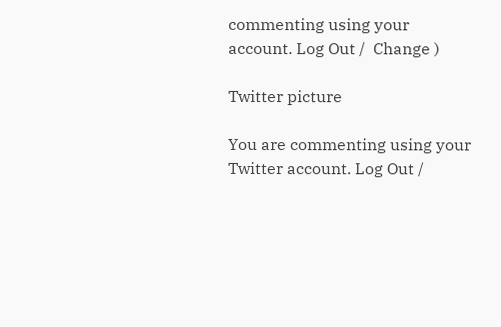commenting using your account. Log Out /  Change )

Twitter picture

You are commenting using your Twitter account. Log Out /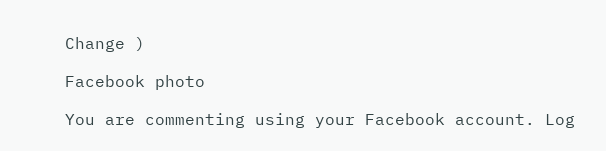Change )

Facebook photo

You are commenting using your Facebook account. Log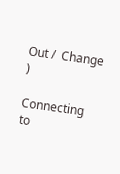Out /  Change )

Connecting to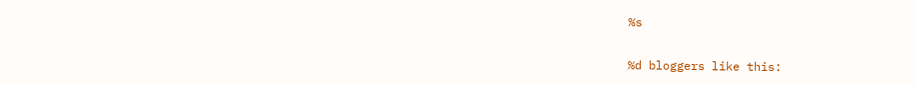%s

%d bloggers like this: